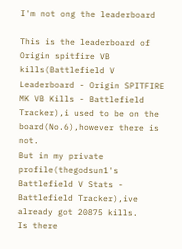I'm not ong the leaderboard

This is the leaderboard of Origin spitfire VB kills(Battlefield V Leaderboard - Origin SPITFIRE MK VB Kills - Battlefield Tracker),i used to be on the board(No.6),however there is not.
But in my private profile(thegodsun1's Battlefield V Stats - Battlefield Tracker),ive already got 20875 kills.
Is there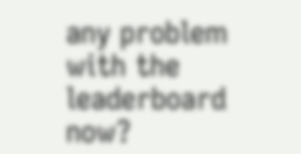any problem with the leaderboard now?